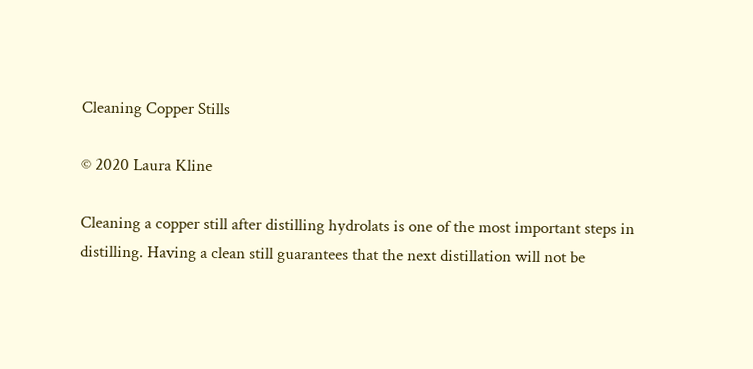Cleaning Copper Stills

© 2020 Laura Kline

Cleaning a copper still after distilling hydrolats is one of the most important steps in distilling. Having a clean still guarantees that the next distillation will not be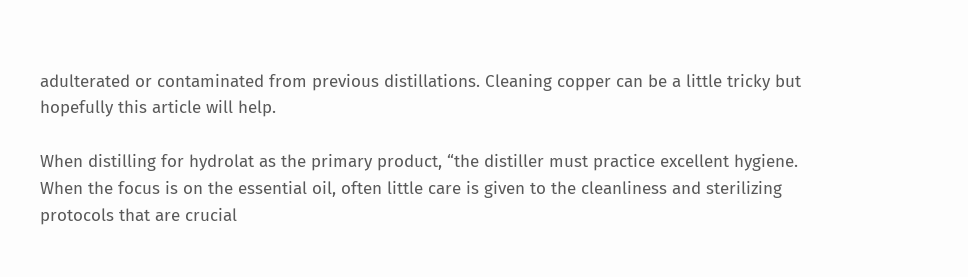adulterated or contaminated from previous distillations. Cleaning copper can be a little tricky but hopefully this article will help.

When distilling for hydrolat as the primary product, “the distiller must practice excellent hygiene. When the focus is on the essential oil, often little care is given to the cleanliness and sterilizing protocols that are crucial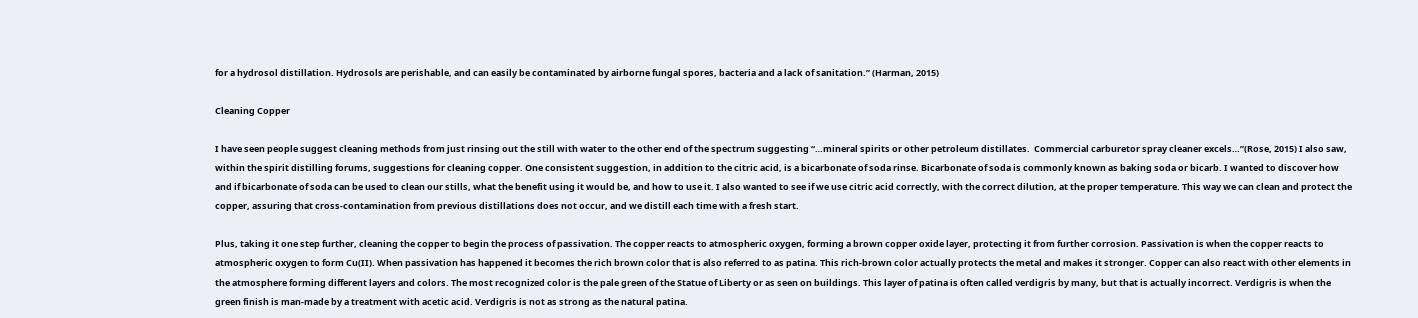for a hydrosol distillation. Hydrosols are perishable, and can easily be contaminated by airborne fungal spores, bacteria and a lack of sanitation.” (Harman, 2015)

Cleaning Copper

I have seen people suggest cleaning methods from just rinsing out the still with water to the other end of the spectrum suggesting “…mineral spirits or other petroleum distillates.  Commercial carburetor spray cleaner excels…”(Rose, 2015) I also saw, within the spirit distilling forums, suggestions for cleaning copper. One consistent suggestion, in addition to the citric acid, is a bicarbonate of soda rinse. Bicarbonate of soda is commonly known as baking soda or bicarb. I wanted to discover how and if bicarbonate of soda can be used to clean our stills, what the benefit using it would be, and how to use it. I also wanted to see if we use citric acid correctly, with the correct dilution, at the proper temperature. This way we can clean and protect the copper, assuring that cross-contamination from previous distillations does not occur, and we distill each time with a fresh start.

Plus, taking it one step further, cleaning the copper to begin the process of passivation. The copper reacts to atmospheric oxygen, forming a brown copper oxide layer, protecting it from further corrosion. Passivation is when the copper reacts to atmospheric oxygen to form Cu(II). When passivation has happened it becomes the rich brown color that is also referred to as patina. This rich-brown color actually protects the metal and makes it stronger. Copper can also react with other elements in the atmosphere forming different layers and colors. The most recognized color is the pale green of the Statue of Liberty or as seen on buildings. This layer of patina is often called verdigris by many, but that is actually incorrect. Verdigris is when the green finish is man-made by a treatment with acetic acid. Verdigris is not as strong as the natural patina.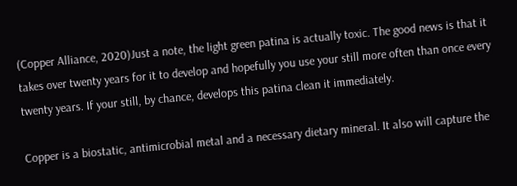(Copper Alliance, 2020)Just a note, the light green patina is actually toxic. The good news is that it takes over twenty years for it to develop and hopefully you use your still more often than once every twenty years. If your still, by chance, develops this patina clean it immediately.

Copper is a biostatic, antimicrobial metal and a necessary dietary mineral. It also will capture the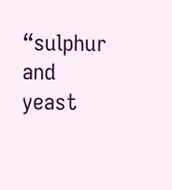“sulphur and yeast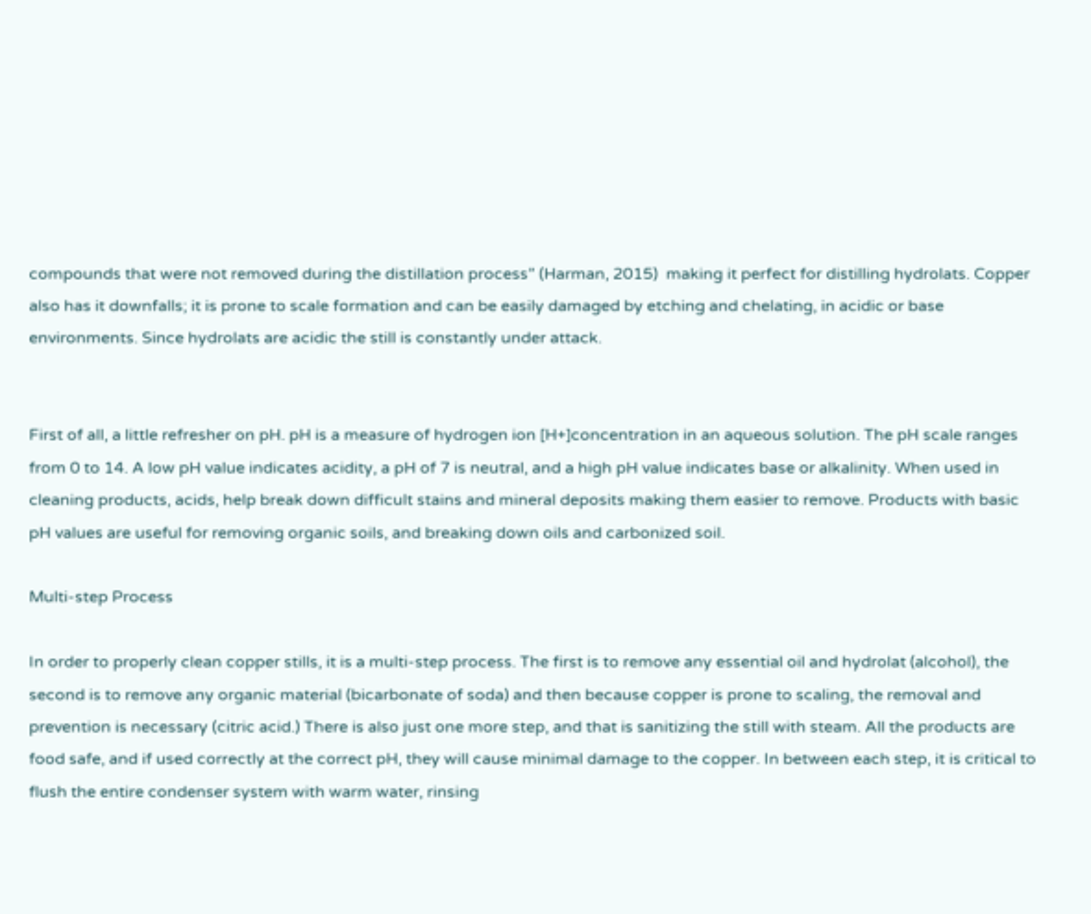compounds that were not removed during the distillation process” (Harman, 2015)  making it perfect for distilling hydrolats. Copper also has it downfalls; it is prone to scale formation and can be easily damaged by etching and chelating, in acidic or base environments. Since hydrolats are acidic the still is constantly under attack.


First of all, a little refresher on pH. pH is a measure of hydrogen ion [H+]concentration in an aqueous solution. The pH scale ranges from 0 to 14. A low pH value indicates acidity, a pH of 7 is neutral, and a high pH value indicates base or alkalinity. When used in cleaning products, acids, help break down difficult stains and mineral deposits making them easier to remove. Products with basic pH values are useful for removing organic soils, and breaking down oils and carbonized soil.

Multi-step Process

In order to properly clean copper stills, it is a multi-step process. The first is to remove any essential oil and hydrolat (alcohol), the second is to remove any organic material (bicarbonate of soda) and then because copper is prone to scaling, the removal and prevention is necessary (citric acid.) There is also just one more step, and that is sanitizing the still with steam. All the products are food safe, and if used correctly at the correct pH, they will cause minimal damage to the copper. In between each step, it is critical to flush the entire condenser system with warm water, rinsing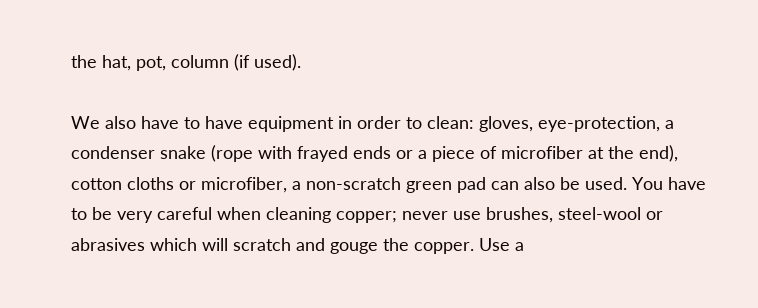the hat, pot, column (if used).

We also have to have equipment in order to clean: gloves, eye-protection, a condenser snake (rope with frayed ends or a piece of microfiber at the end), cotton cloths or microfiber, a non-scratch green pad can also be used. You have to be very careful when cleaning copper; never use brushes, steel-wool or abrasives which will scratch and gouge the copper. Use a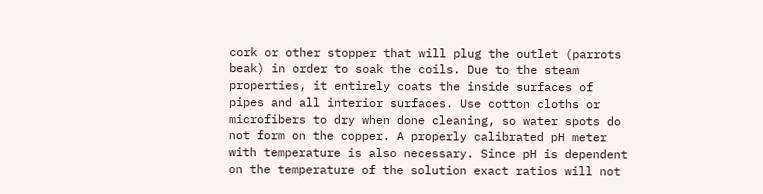cork or other stopper that will plug the outlet (parrots beak) in order to soak the coils. Due to the steam properties, it entirely coats the inside surfaces of pipes and all interior surfaces. Use cotton cloths or microfibers to dry when done cleaning, so water spots do not form on the copper. A properly calibrated pH meter with temperature is also necessary. Since pH is dependent on the temperature of the solution exact ratios will not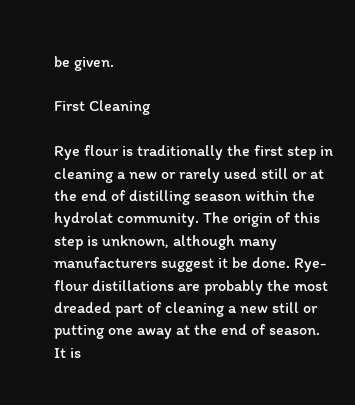be given.

First Cleaning

Rye flour is traditionally the first step in cleaning a new or rarely used still or at the end of distilling season within the hydrolat community. The origin of this step is unknown, although many manufacturers suggest it be done. Rye-flour distillations are probably the most dreaded part of cleaning a new still or putting one away at the end of season. It is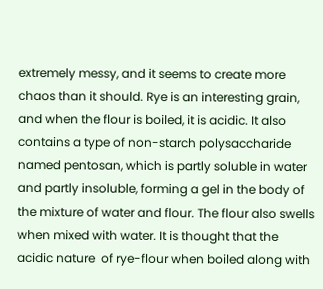extremely messy, and it seems to create more chaos than it should. Rye is an interesting grain, and when the flour is boiled, it is acidic. It also contains a type of non-starch polysaccharide named pentosan, which is partly soluble in water and partly insoluble, forming a gel in the body of the mixture of water and flour. The flour also swells when mixed with water. It is thought that the acidic nature  of rye-flour when boiled along with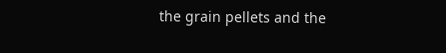the grain pellets and the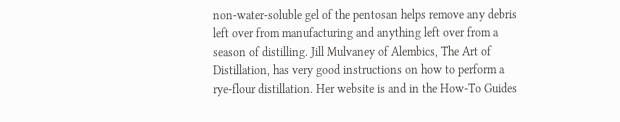non-water-soluble gel of the pentosan helps remove any debris left over from manufacturing and anything left over from a season of distilling. Jill Mulvaney of Alembics, The Art of Distillation, has very good instructions on how to perform a rye-flour distillation. Her website is and in the How-To Guides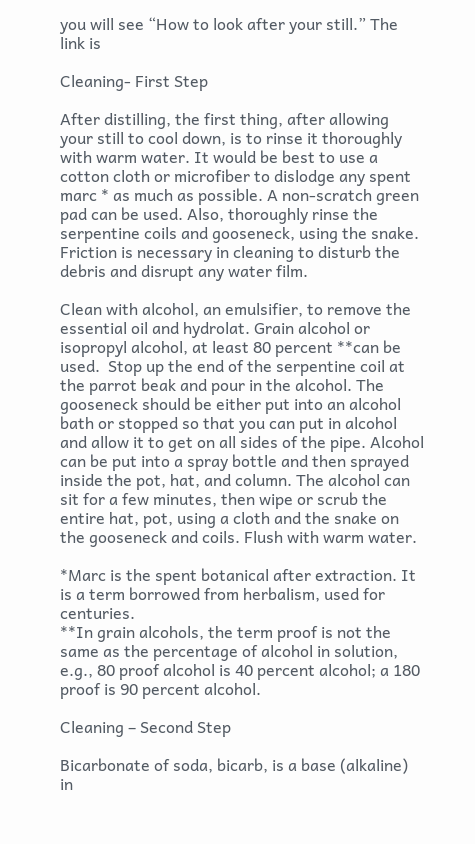you will see “How to look after your still.” The link is

Cleaning- First Step

After distilling, the first thing, after allowing your still to cool down, is to rinse it thoroughly with warm water. It would be best to use a cotton cloth or microfiber to dislodge any spent marc * as much as possible. A non-scratch green pad can be used. Also, thoroughly rinse the serpentine coils and gooseneck, using the snake.  Friction is necessary in cleaning to disturb the debris and disrupt any water film.

Clean with alcohol, an emulsifier, to remove the essential oil and hydrolat. Grain alcohol or isopropyl alcohol, at least 80 percent **can be used.  Stop up the end of the serpentine coil at the parrot beak and pour in the alcohol. The gooseneck should be either put into an alcohol bath or stopped so that you can put in alcohol and allow it to get on all sides of the pipe. Alcohol can be put into a spray bottle and then sprayed inside the pot, hat, and column. The alcohol can sit for a few minutes, then wipe or scrub the entire hat, pot, using a cloth and the snake on the gooseneck and coils. Flush with warm water.

*Marc is the spent botanical after extraction. It is a term borrowed from herbalism, used for centuries.
**In grain alcohols, the term proof is not the same as the percentage of alcohol in solution, e.g., 80 proof alcohol is 40 percent alcohol; a 180 proof is 90 percent alcohol.

Cleaning – Second Step

Bicarbonate of soda, bicarb, is a base (alkaline) in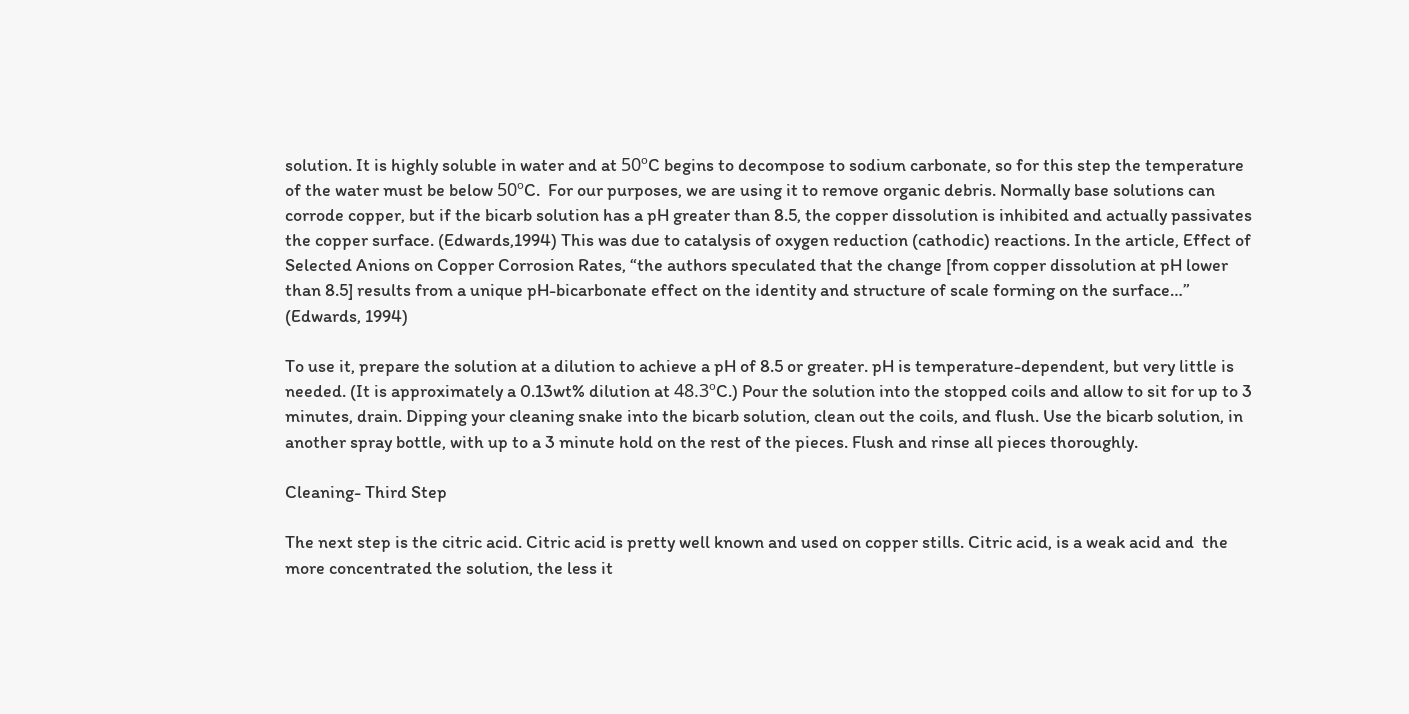solution. It is highly soluble in water and at 50ºC begins to decompose to sodium carbonate, so for this step the temperature of the water must be below 50ºC.  For our purposes, we are using it to remove organic debris. Normally base solutions can corrode copper, but if the bicarb solution has a pH greater than 8.5, the copper dissolution is inhibited and actually passivates the copper surface. (Edwards,1994) This was due to catalysis of oxygen reduction (cathodic) reactions. In the article, Effect of Selected Anions on Copper Corrosion Rates, “the authors speculated that the change [from copper dissolution at pH lower than 8.5] results from a unique pH-bicarbonate effect on the identity and structure of scale forming on the surface…” (Edwards, 1994)

To use it, prepare the solution at a dilution to achieve a pH of 8.5 or greater. pH is temperature-dependent, but very little is needed. (It is approximately a 0.13wt% dilution at 48.3ºC.) Pour the solution into the stopped coils and allow to sit for up to 3 minutes, drain. Dipping your cleaning snake into the bicarb solution, clean out the coils, and flush. Use the bicarb solution, in another spray bottle, with up to a 3 minute hold on the rest of the pieces. Flush and rinse all pieces thoroughly.

Cleaning- Third Step

The next step is the citric acid. Citric acid is pretty well known and used on copper stills. Citric acid, is a weak acid and  the more concentrated the solution, the less it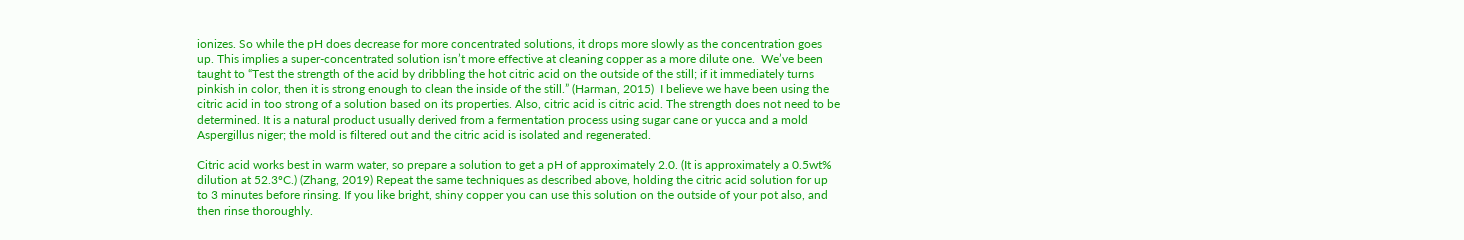ionizes. So while the pH does decrease for more concentrated solutions, it drops more slowly as the concentration goes up. This implies a super-concentrated solution isn’t more effective at cleaning copper as a more dilute one.  We’ve been taught to “Test the strength of the acid by dribbling the hot citric acid on the outside of the still; if it immediately turns pinkish in color, then it is strong enough to clean the inside of the still.” (Harman, 2015)  I believe we have been using the citric acid in too strong of a solution based on its properties. Also, citric acid is citric acid. The strength does not need to be determined. It is a natural product usually derived from a fermentation process using sugar cane or yucca and a mold Aspergillus niger; the mold is filtered out and the citric acid is isolated and regenerated.

Citric acid works best in warm water, so prepare a solution to get a pH of approximately 2.0. (It is approximately a 0.5wt% dilution at 52.3ºC.) (Zhang, 2019) Repeat the same techniques as described above, holding the citric acid solution for up to 3 minutes before rinsing. If you like bright, shiny copper you can use this solution on the outside of your pot also, and then rinse thoroughly.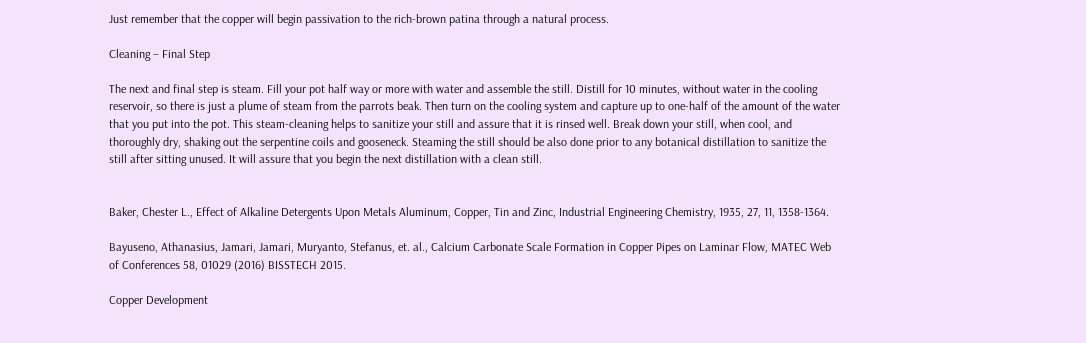Just remember that the copper will begin passivation to the rich-brown patina through a natural process.

Cleaning – Final Step

The next and final step is steam. Fill your pot half way or more with water and assemble the still. Distill for 10 minutes, without water in the cooling reservoir, so there is just a plume of steam from the parrots beak. Then turn on the cooling system and capture up to one-half of the amount of the water that you put into the pot. This steam-cleaning helps to sanitize your still and assure that it is rinsed well. Break down your still, when cool, and thoroughly dry, shaking out the serpentine coils and gooseneck. Steaming the still should be also done prior to any botanical distillation to sanitize the still after sitting unused. It will assure that you begin the next distillation with a clean still.


Baker, Chester L., Effect of Alkaline Detergents Upon Metals Aluminum, Copper, Tin and Zinc, Industrial Engineering Chemistry, 1935, 27, 11, 1358-1364.

Bayuseno, Athanasius, Jamari, Jamari, Muryanto, Stefanus, et. al., Calcium Carbonate Scale Formation in Copper Pipes on Laminar Flow, MATEC Web of Conferences 58, 01029 (2016) BISSTECH 2015.

Copper Development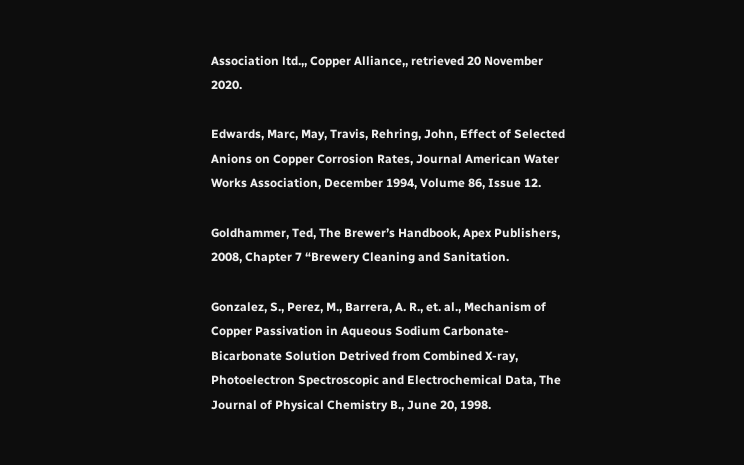Association ltd.,, Copper Alliance,, retrieved 20 November 2020.

Edwards, Marc, May, Travis, Rehring, John, Effect of Selected Anions on Copper Corrosion Rates, Journal American Water Works Association, December 1994, Volume 86, Issue 12.

Goldhammer, Ted, The Brewer’s Handbook, Apex Publishers, 2008, Chapter 7 “Brewery Cleaning and Sanitation.

Gonzalez, S., Perez, M., Barrera, A. R., et. al., Mechanism of Copper Passivation in Aqueous Sodium Carbonate-Bicarbonate Solution Detrived from Combined X-ray, Photoelectron Spectroscopic and Electrochemical Data, The Journal of Physical Chemistry B., June 20, 1998.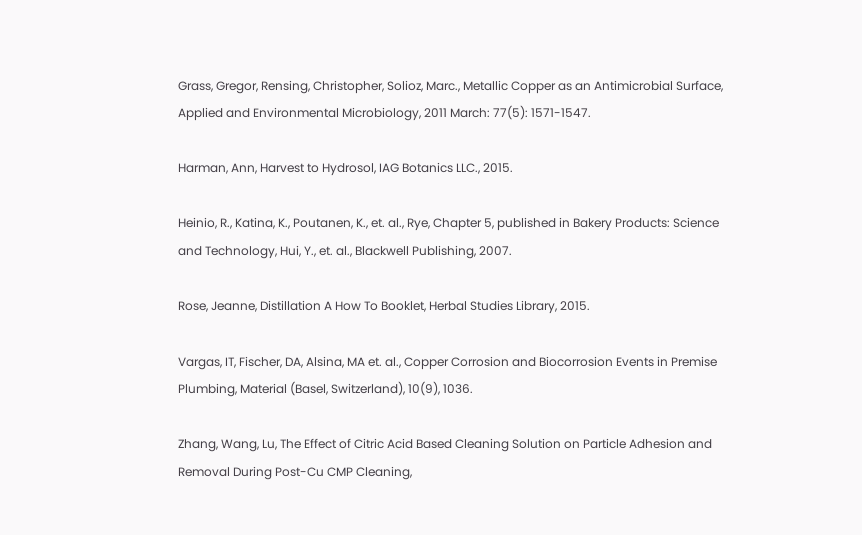Grass, Gregor, Rensing, Christopher, Solioz, Marc., Metallic Copper as an Antimicrobial Surface, Applied and Environmental Microbiology, 2011 March: 77(5): 1571-1547.

Harman, Ann, Harvest to Hydrosol, IAG Botanics LLC., 2015.

Heinio, R., Katina, K., Poutanen, K., et. al., Rye, Chapter 5, published in Bakery Products: Science and Technology, Hui, Y., et. al., Blackwell Publishing, 2007.

Rose, Jeanne, Distillation A How To Booklet, Herbal Studies Library, 2015.

Vargas, IT, Fischer, DA, Alsina, MA et. al., Copper Corrosion and Biocorrosion Events in Premise Plumbing, Material (Basel, Switzerland), 10(9), 1036.

Zhang, Wang, Lu, The Effect of Citric Acid Based Cleaning Solution on Particle Adhesion and Removal During Post-Cu CMP Cleaning,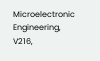Microelectronic Engineering, V216,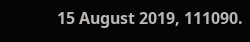15 August 2019, 111090.